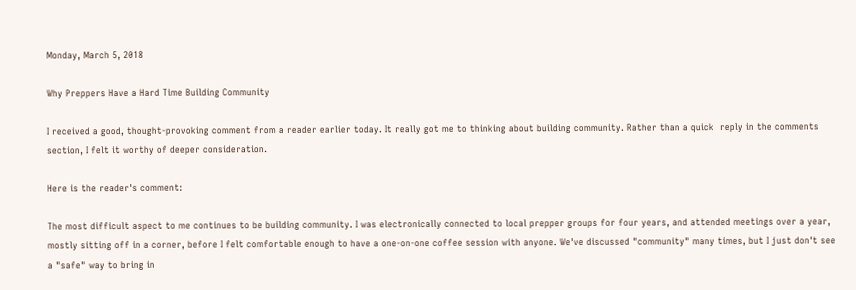Monday, March 5, 2018

Why Preppers Have a Hard Time Building Community

I received a good, thought-provoking comment from a reader earlier today. It really got me to thinking about building community. Rather than a quick  reply in the comments section, I felt it worthy of deeper consideration.

Here is the reader's comment:

The most difficult aspect to me continues to be building community. I was electronically connected to local prepper groups for four years, and attended meetings over a year, mostly sitting off in a corner, before I felt comfortable enough to have a one-on-one coffee session with anyone. We've discussed "community" many times, but I just don't see a "safe" way to bring in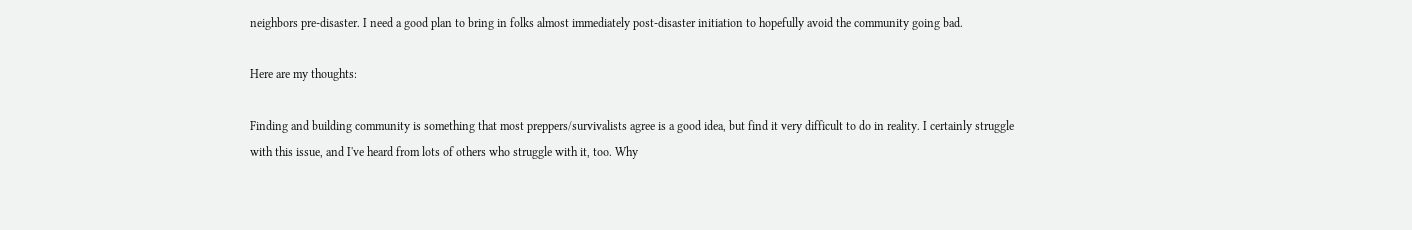neighbors pre-disaster. I need a good plan to bring in folks almost immediately post-disaster initiation to hopefully avoid the community going bad.

Here are my thoughts:

Finding and building community is something that most preppers/survivalists agree is a good idea, but find it very difficult to do in reality. I certainly struggle with this issue, and I've heard from lots of others who struggle with it, too. Why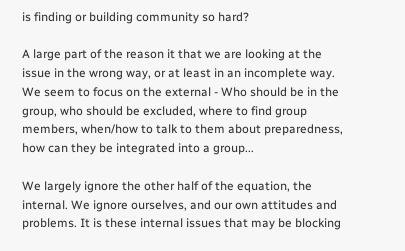is finding or building community so hard?

A large part of the reason it that we are looking at the issue in the wrong way, or at least in an incomplete way. We seem to focus on the external - Who should be in the group, who should be excluded, where to find group members, when/how to talk to them about preparedness, how can they be integrated into a group...

We largely ignore the other half of the equation, the internal. We ignore ourselves, and our own attitudes and problems. It is these internal issues that may be blocking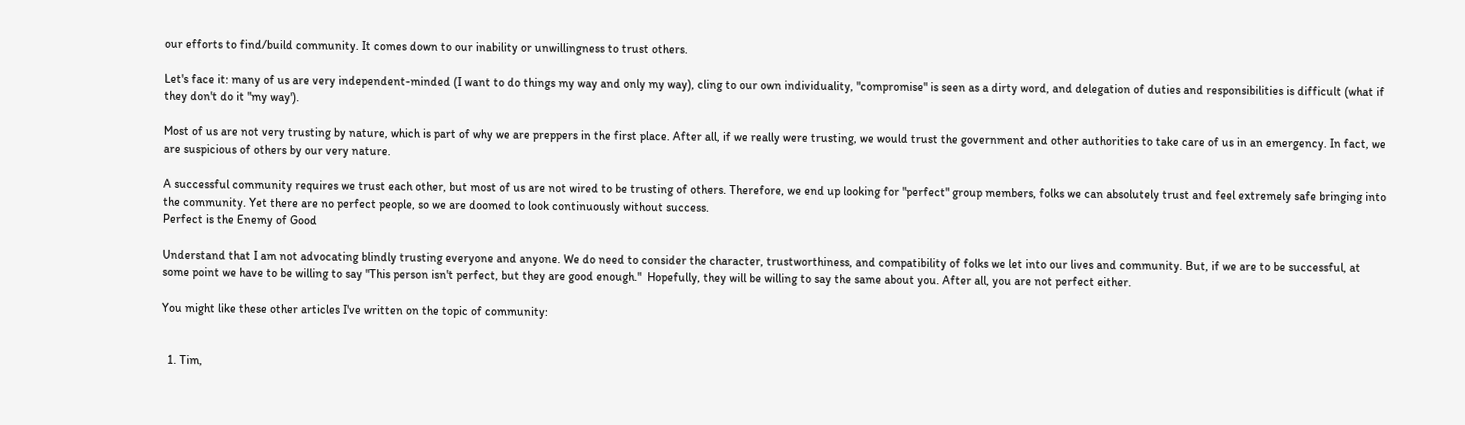our efforts to find/build community. It comes down to our inability or unwillingness to trust others.

Let's face it: many of us are very independent-minded (I want to do things my way and only my way), cling to our own individuality, "compromise" is seen as a dirty word, and delegation of duties and responsibilities is difficult (what if they don't do it "my way').

Most of us are not very trusting by nature, which is part of why we are preppers in the first place. After all, if we really were trusting, we would trust the government and other authorities to take care of us in an emergency. In fact, we are suspicious of others by our very nature.

A successful community requires we trust each other, but most of us are not wired to be trusting of others. Therefore, we end up looking for "perfect" group members, folks we can absolutely trust and feel extremely safe bringing into the community. Yet there are no perfect people, so we are doomed to look continuously without success.
Perfect is the Enemy of Good

Understand that I am not advocating blindly trusting everyone and anyone. We do need to consider the character, trustworthiness, and compatibility of folks we let into our lives and community. But, if we are to be successful, at some point we have to be willing to say "This person isn't perfect, but they are good enough."  Hopefully, they will be willing to say the same about you. After all, you are not perfect either.

You might like these other articles I've written on the topic of community:


  1. Tim,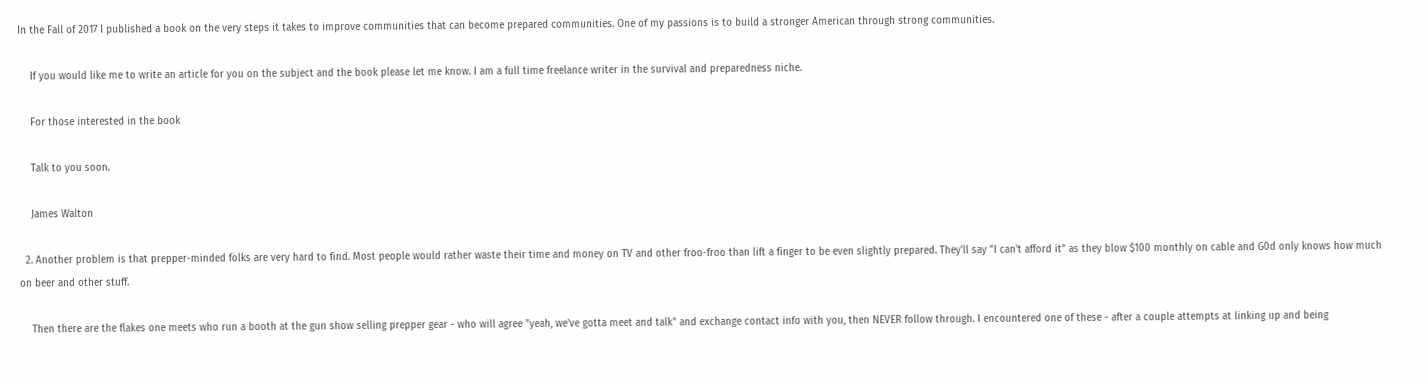In the Fall of 2017 I published a book on the very steps it takes to improve communities that can become prepared communities. One of my passions is to build a stronger American through strong communities.

    If you would like me to write an article for you on the subject and the book please let me know. I am a full time freelance writer in the survival and preparedness niche.

    For those interested in the book

    Talk to you soon.

    James Walton

  2. Another problem is that prepper-minded folks are very hard to find. Most people would rather waste their time and money on TV and other froo-froo than lift a finger to be even slightly prepared. They'll say "I can't afford it" as they blow $100 monthly on cable and G0d only knows how much on beer and other stuff.

    Then there are the flakes one meets who run a booth at the gun show selling prepper gear - who will agree "yeah, we've gotta meet and talk" and exchange contact info with you, then NEVER follow through. I encountered one of these - after a couple attempts at linking up and being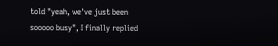told "yeah, we've just been sooooo busy", I finally replied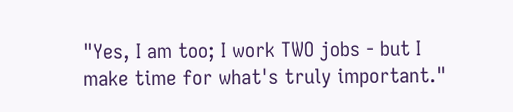"Yes, I am too; I work TWO jobs - but I make time for what's truly important."